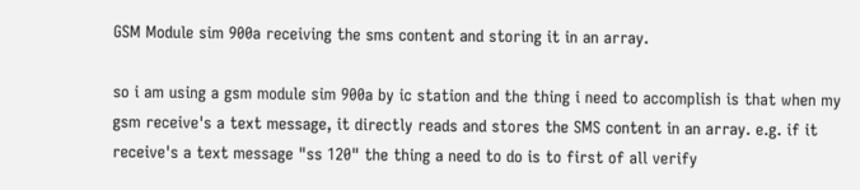GSM Module sim 900a receiving the sms content and storing it in an array.

so i am using a gsm module sim 900a by ic station and the thing i need to accomplish is that when my gsm receive's a text message, it directly reads and stores the SMS content in an array. e.g. if it receive's a text message "ss 120" the thing a need to do is to first of all verify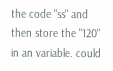the code "ss" and then store the "120" in an variable. could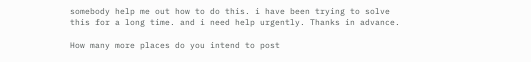somebody help me out how to do this. i have been trying to solve this for a long time. and i need help urgently. Thanks in advance.

How many more places do you intend to post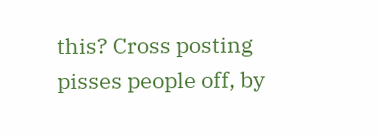this? Cross posting pisses people off, by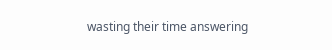wasting their time answering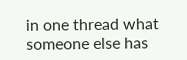in one thread what someone else has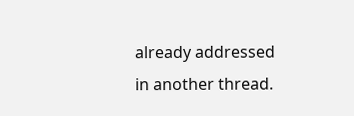already addressed in another thread.